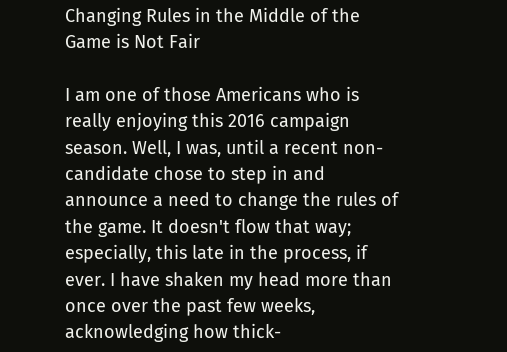Changing Rules in the Middle of the Game is Not Fair

I am one of those Americans who is really enjoying this 2016 campaign season. Well, I was, until a recent non-candidate chose to step in and announce a need to change the rules of the game. It doesn't flow that way; especially, this late in the process, if ever. I have shaken my head more than once over the past few weeks, acknowledging how thick-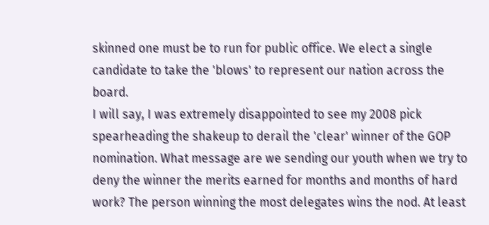skinned one must be to run for public office. We elect a single candidate to take the 'blows' to represent our nation across the board.
I will say, I was extremely disappointed to see my 2008 pick spearheading the shakeup to derail the 'clear' winner of the GOP nomination. What message are we sending our youth when we try to deny the winner the merits earned for months and months of hard work? The person winning the most delegates wins the nod. At least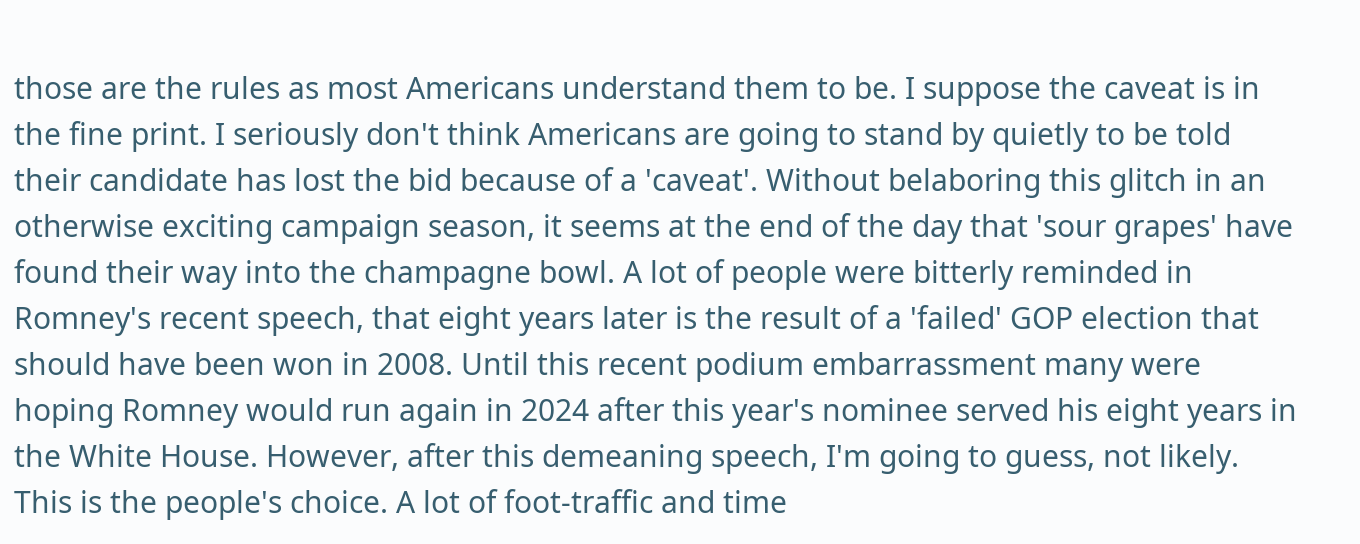those are the rules as most Americans understand them to be. I suppose the caveat is in the fine print. I seriously don't think Americans are going to stand by quietly to be told their candidate has lost the bid because of a 'caveat'. Without belaboring this glitch in an otherwise exciting campaign season, it seems at the end of the day that 'sour grapes' have found their way into the champagne bowl. A lot of people were bitterly reminded in Romney's recent speech, that eight years later is the result of a 'failed' GOP election that should have been won in 2008. Until this recent podium embarrassment many were hoping Romney would run again in 2024 after this year's nominee served his eight years in the White House. However, after this demeaning speech, I'm going to guess, not likely. This is the people's choice. A lot of foot-traffic and time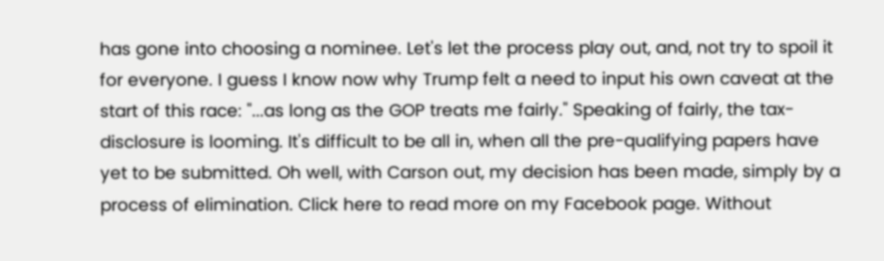has gone into choosing a nominee. Let's let the process play out, and, not try to spoil it for everyone. I guess I know now why Trump felt a need to input his own caveat at the start of this race: "...as long as the GOP treats me fairly." Speaking of fairly, the tax-disclosure is looming. It's difficult to be all in, when all the pre-qualifying papers have yet to be submitted. Oh well, with Carson out, my decision has been made, simply by a process of elimination. Click here to read more on my Facebook page. Without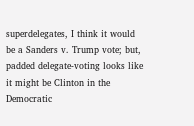superdelegates, I think it would be a Sanders v. Trump vote; but, padded delegate-voting looks like it might be Clinton in the Democratic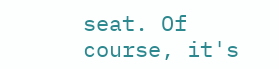seat. Of course, it's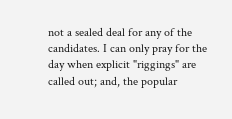not a sealed deal for any of the candidates. I can only pray for the day when explicit "riggings" are called out; and, the popular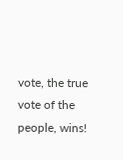vote, the true vote of the people, wins!